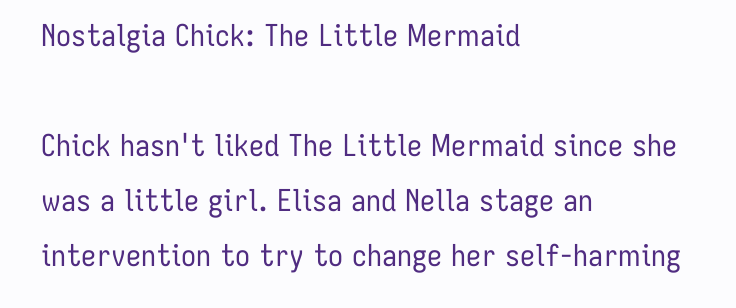Nostalgia Chick: The Little Mermaid

Chick hasn't liked The Little Mermaid since she was a little girl. Elisa and Nella stage an intervention to try to change her self-harming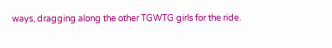ways, dragging along the other TGWTG girls for the ride.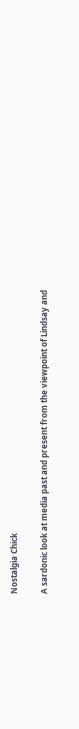Nostalgia Chick

A sardonic look at media past and present from the viewpoint of Lindsay and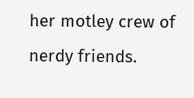her motley crew of nerdy friends.